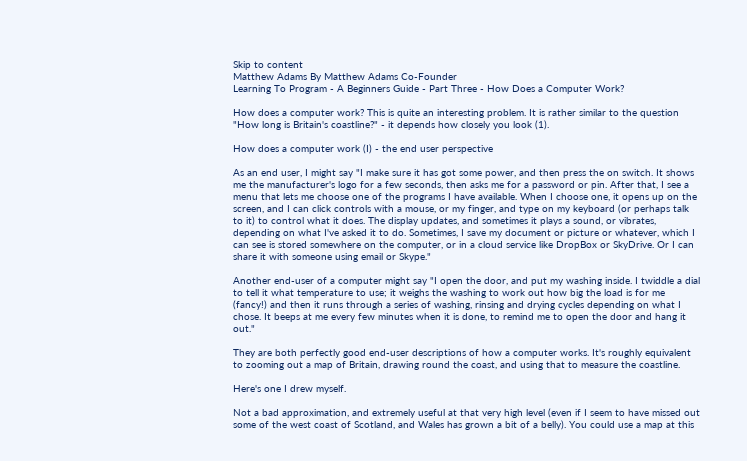Skip to content
Matthew Adams By Matthew Adams Co-Founder
Learning To Program - A Beginners Guide - Part Three - How Does a Computer Work?

How does a computer work? This is quite an interesting problem. It is rather similar to the question "How long is Britain's coastline?" - it depends how closely you look (1).

How does a computer work (I) - the end user perspective

As an end user, I might say "I make sure it has got some power, and then press the on switch. It shows me the manufacturer's logo for a few seconds, then asks me for a password or pin. After that, I see a menu that lets me choose one of the programs I have available. When I choose one, it opens up on the screen, and I can click controls with a mouse, or my finger, and type on my keyboard (or perhaps talk to it) to control what it does. The display updates, and sometimes it plays a sound, or vibrates, depending on what I've asked it to do. Sometimes, I save my document or picture or whatever, which I can see is stored somewhere on the computer, or in a cloud service like DropBox or SkyDrive. Or I can share it with someone using email or Skype."

Another end-user of a computer might say "I open the door, and put my washing inside. I twiddle a dial to tell it what temperature to use; it weighs the washing to work out how big the load is for me (fancy!) and then it runs through a series of washing, rinsing and drying cycles depending on what I chose. It beeps at me every few minutes when it is done, to remind me to open the door and hang it out."

They are both perfectly good end-user descriptions of how a computer works. It's roughly equivalent to zooming out a map of Britain, drawing round the coast, and using that to measure the coastline.

Here's one I drew myself.

Not a bad approximation, and extremely useful at that very high level (even if I seem to have missed out some of the west coast of Scotland, and Wales has grown a bit of a belly). You could use a map at this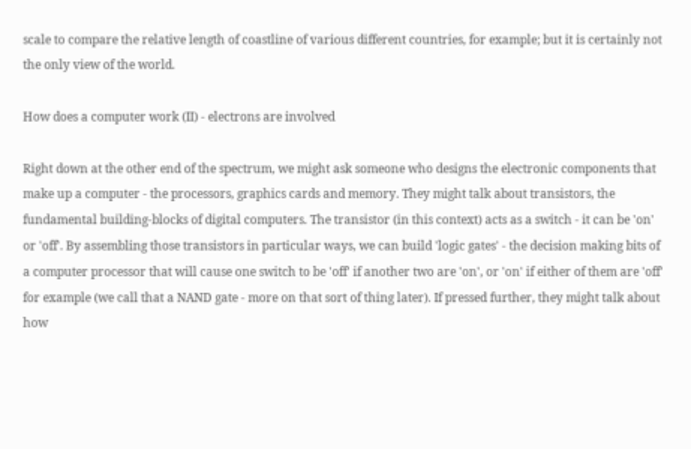scale to compare the relative length of coastline of various different countries, for example; but it is certainly not the only view of the world.

How does a computer work (II) - electrons are involved

Right down at the other end of the spectrum, we might ask someone who designs the electronic components that make up a computer - the processors, graphics cards and memory. They might talk about transistors, the fundamental building-blocks of digital computers. The transistor (in this context) acts as a switch - it can be 'on' or 'off'. By assembling those transistors in particular ways, we can build 'logic gates' - the decision making bits of a computer processor that will cause one switch to be 'off' if another two are 'on', or 'on' if either of them are 'off' for example (we call that a NAND gate - more on that sort of thing later). If pressed further, they might talk about how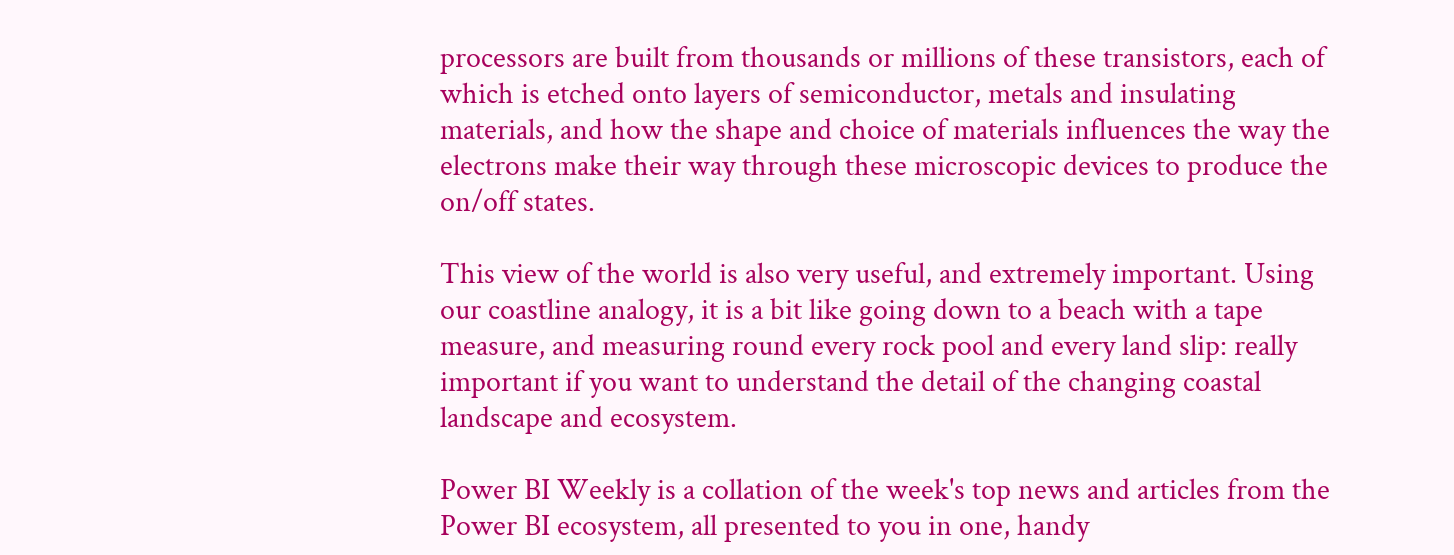processors are built from thousands or millions of these transistors, each of which is etched onto layers of semiconductor, metals and insulating materials, and how the shape and choice of materials influences the way the electrons make their way through these microscopic devices to produce the on/off states.

This view of the world is also very useful, and extremely important. Using our coastline analogy, it is a bit like going down to a beach with a tape measure, and measuring round every rock pool and every land slip: really important if you want to understand the detail of the changing coastal landscape and ecosystem.

Power BI Weekly is a collation of the week's top news and articles from the Power BI ecosystem, all presented to you in one, handy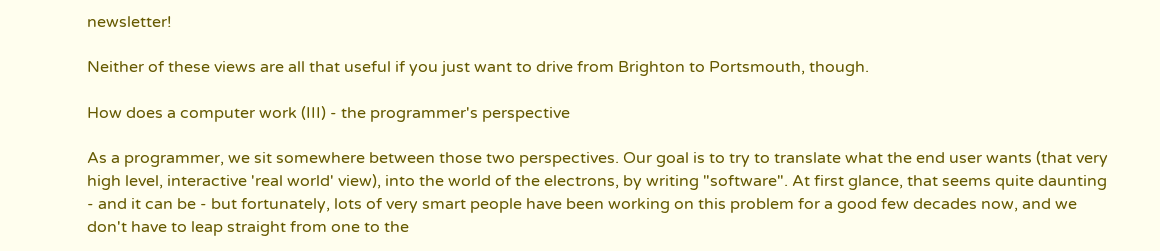newsletter!

Neither of these views are all that useful if you just want to drive from Brighton to Portsmouth, though.

How does a computer work (III) - the programmer's perspective

As a programmer, we sit somewhere between those two perspectives. Our goal is to try to translate what the end user wants (that very high level, interactive 'real world' view), into the world of the electrons, by writing "software". At first glance, that seems quite daunting - and it can be - but fortunately, lots of very smart people have been working on this problem for a good few decades now, and we don't have to leap straight from one to the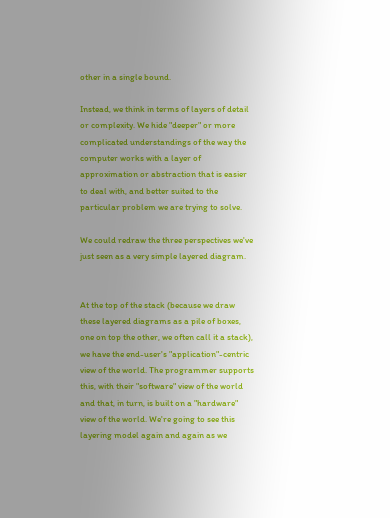other in a single bound.

Instead, we think in terms of layers of detail or complexity. We hide "deeper" or more complicated understandings of the way the computer works with a layer of approximation or abstraction that is easier to deal with, and better suited to the particular problem we are trying to solve.

We could redraw the three perspectives we've just seen as a very simple layered diagram.


At the top of the stack (because we draw these layered diagrams as a pile of boxes, one on top the other, we often call it a stack), we have the end-user's "application"-centric view of the world. The programmer supports this, with their "software" view of the world and that, in turn, is built on a "hardware" view of the world. We're going to see this layering model again and again as we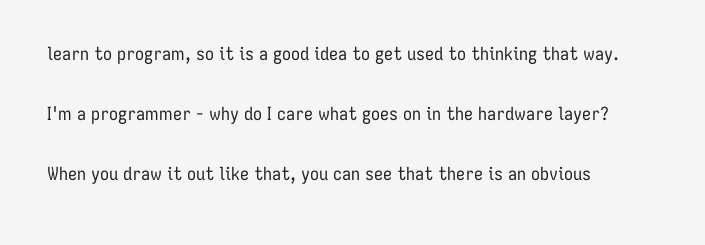learn to program, so it is a good idea to get used to thinking that way.

I'm a programmer - why do I care what goes on in the hardware layer?

When you draw it out like that, you can see that there is an obvious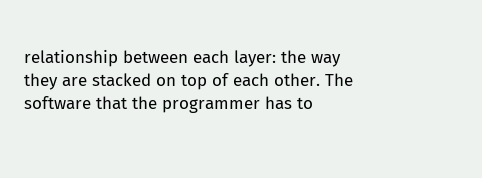relationship between each layer: the way they are stacked on top of each other. The software that the programmer has to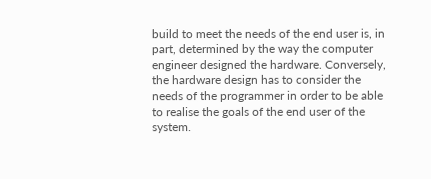build to meet the needs of the end user is, in part, determined by the way the computer engineer designed the hardware. Conversely, the hardware design has to consider the needs of the programmer in order to be able to realise the goals of the end user of the system.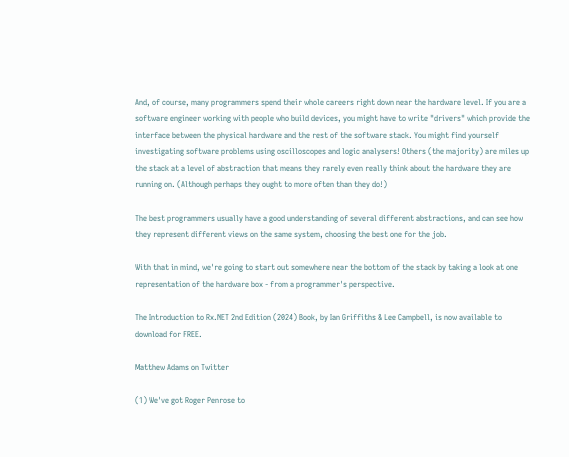And, of course, many programmers spend their whole careers right down near the hardware level. If you are a software engineer working with people who build devices, you might have to write "drivers" which provide the interface between the physical hardware and the rest of the software stack. You might find yourself investigating software problems using oscilloscopes and logic analysers! Others (the majority) are miles up the stack at a level of abstraction that means they rarely even really think about the hardware they are running on. (Although perhaps they ought to more often than they do!)

The best programmers usually have a good understanding of several different abstractions, and can see how they represent different views on the same system, choosing the best one for the job.

With that in mind, we're going to start out somewhere near the bottom of the stack by taking a look at one representation of the hardware box - from a programmer's perspective.

The Introduction to Rx.NET 2nd Edition (2024) Book, by Ian Griffiths & Lee Campbell, is now available to download for FREE.

Matthew Adams on Twitter

(1) We've got Roger Penrose to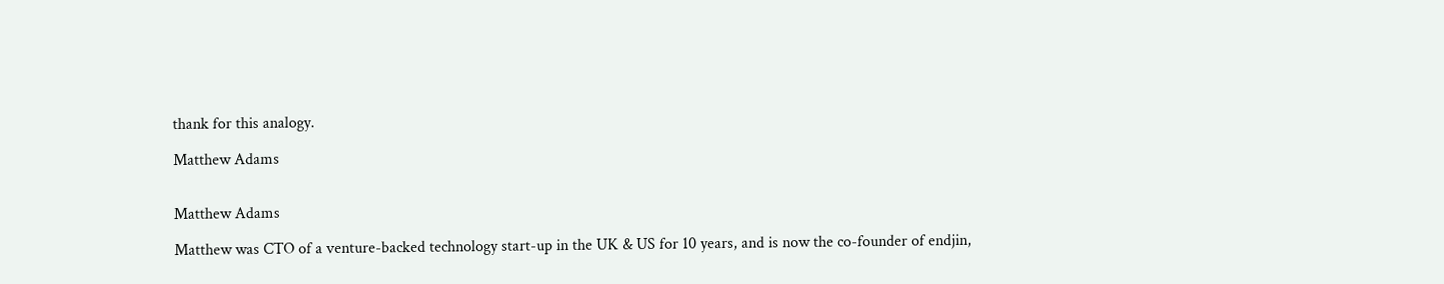thank for this analogy.

Matthew Adams


Matthew Adams

Matthew was CTO of a venture-backed technology start-up in the UK & US for 10 years, and is now the co-founder of endjin,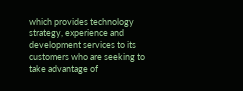which provides technology strategy, experience and development services to its customers who are seeking to take advantage of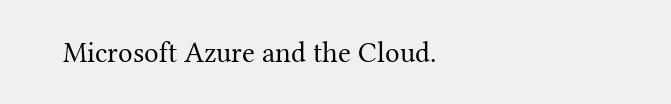Microsoft Azure and the Cloud.